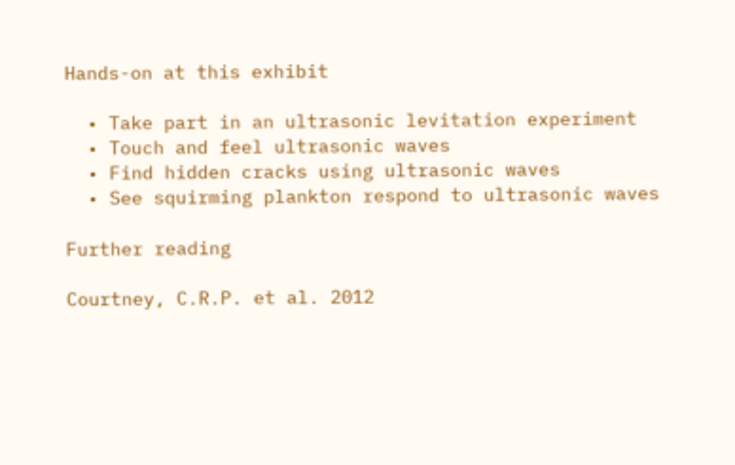Hands-on at this exhibit

  • Take part in an ultrasonic levitation experiment
  • Touch and feel ultrasonic waves
  • Find hidden cracks using ultrasonic waves
  • See squirming plankton respond to ultrasonic waves

Further reading

Courtney, C.R.P. et al. 2012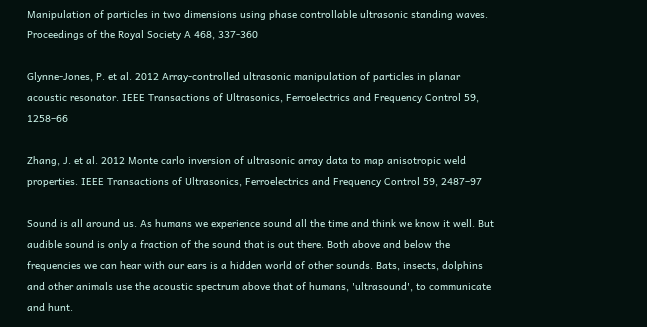Manipulation of particles in two dimensions using phase controllable ultrasonic standing waves. Proceedings of the Royal Society A 468, 337-360

Glynne-Jones, P. et al. 2012 Array-controlled ultrasonic manipulation of particles in planar acoustic resonator. IEEE Transactions of Ultrasonics, Ferroelectrics and Frequency Control 59, 1258–66

Zhang, J. et al. 2012 Monte carlo inversion of ultrasonic array data to map anisotropic weld properties. IEEE Transactions of Ultrasonics, Ferroelectrics and Frequency Control 59, 2487–97

Sound is all around us. As humans we experience sound all the time and think we know it well. But audible sound is only a fraction of the sound that is out there. Both above and below the frequencies we can hear with our ears is a hidden world of other sounds. Bats, insects, dolphins and other animals use the acoustic spectrum above that of humans, 'ultrasound', to communicate and hunt.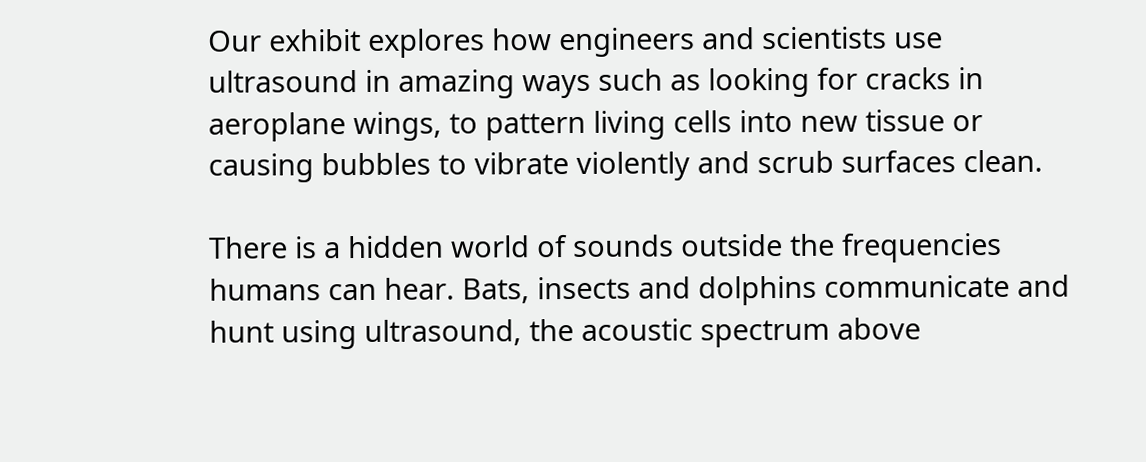Our exhibit explores how engineers and scientists use ultrasound in amazing ways such as looking for cracks in aeroplane wings, to pattern living cells into new tissue or causing bubbles to vibrate violently and scrub surfaces clean.

There is a hidden world of sounds outside the frequencies humans can hear. Bats, insects and dolphins communicate and hunt using ultrasound, the acoustic spectrum above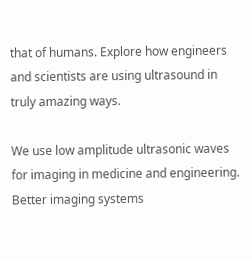that of humans. Explore how engineers and scientists are using ultrasound in truly amazing ways.

We use low amplitude ultrasonic waves for imaging in medicine and engineering. Better imaging systems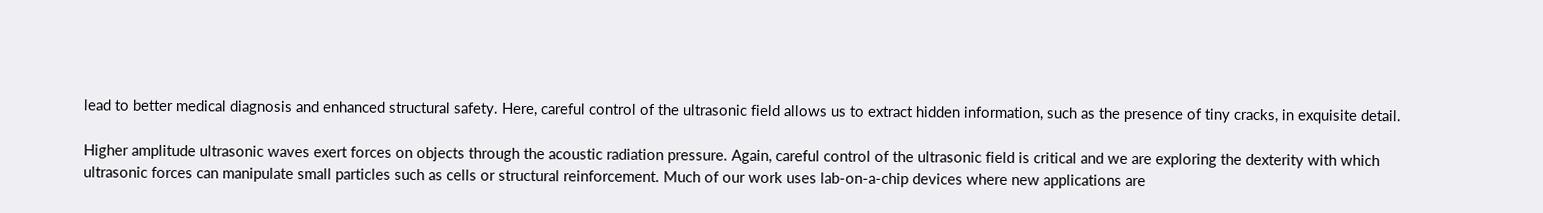lead to better medical diagnosis and enhanced structural safety. Here, careful control of the ultrasonic field allows us to extract hidden information, such as the presence of tiny cracks, in exquisite detail.

Higher amplitude ultrasonic waves exert forces on objects through the acoustic radiation pressure. Again, careful control of the ultrasonic field is critical and we are exploring the dexterity with which ultrasonic forces can manipulate small particles such as cells or structural reinforcement. Much of our work uses lab-on-a-chip devices where new applications are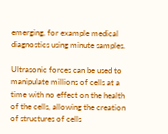emerging, for example medical diagnostics using minute samples.

Ultrasonic forces can be used to manipulate millions of cells at a time with no effect on the health of the cells, allowing the creation of structures of cells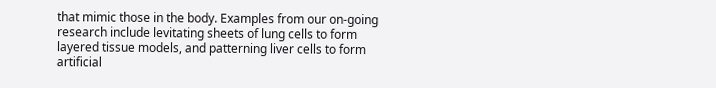that mimic those in the body. Examples from our on-going research include levitating sheets of lung cells to form layered tissue models, and patterning liver cells to form artificial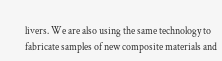livers. We are also using the same technology to fabricate samples of new composite materials and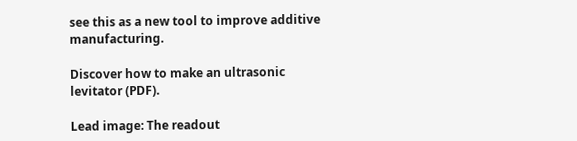see this as a new tool to improve additive manufacturing.

Discover how to make an ultrasonic levitator (PDF).

Lead image: The readout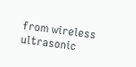from wireless ultrasonic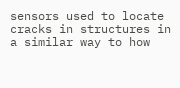sensors used to locate cracks in structures in a similar way to how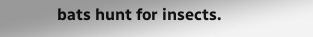bats hunt for insects.